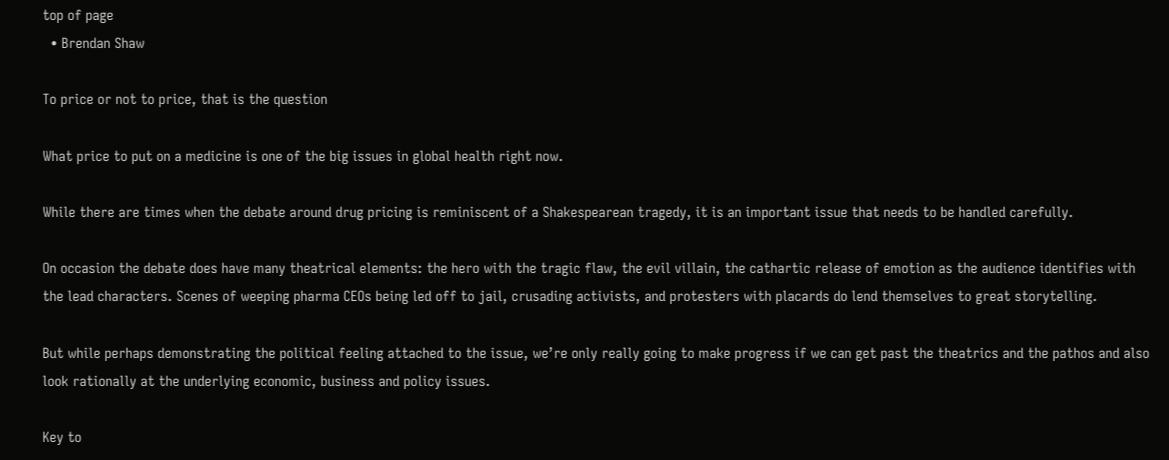top of page
  • Brendan Shaw

To price or not to price, that is the question

What price to put on a medicine is one of the big issues in global health right now.

While there are times when the debate around drug pricing is reminiscent of a Shakespearean tragedy, it is an important issue that needs to be handled carefully.

On occasion the debate does have many theatrical elements: the hero with the tragic flaw, the evil villain, the cathartic release of emotion as the audience identifies with the lead characters. Scenes of weeping pharma CEOs being led off to jail, crusading activists, and protesters with placards do lend themselves to great storytelling.

But while perhaps demonstrating the political feeling attached to the issue, we’re only really going to make progress if we can get past the theatrics and the pathos and also look rationally at the underlying economic, business and policy issues.

Key to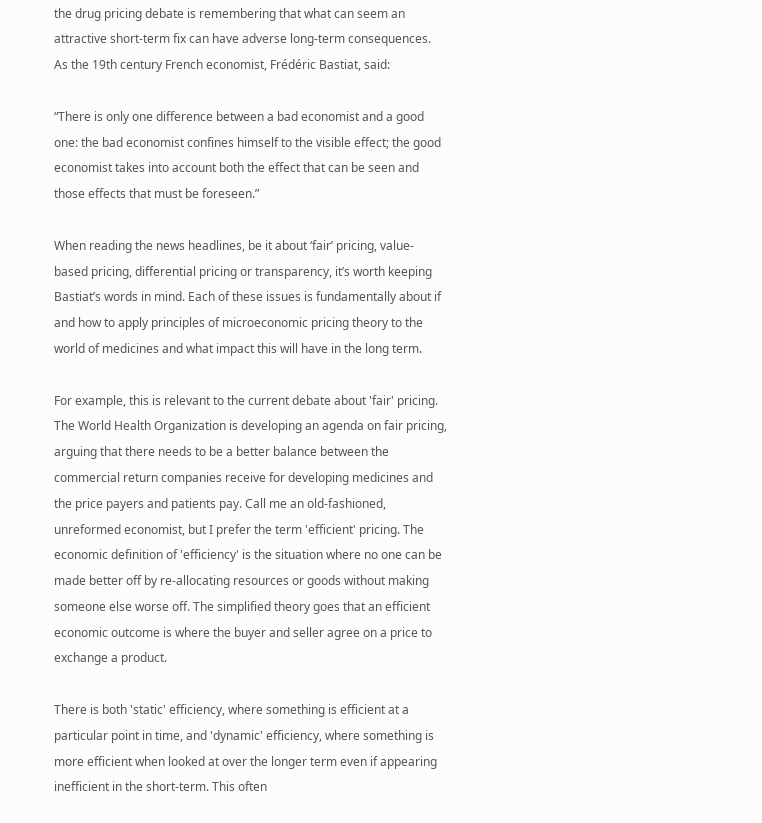the drug pricing debate is remembering that what can seem an attractive short-term fix can have adverse long-term consequences. As the 19th century French economist, Frédéric Bastiat, said:

“There is only one difference between a bad economist and a good one: the bad economist confines himself to the visible effect; the good economist takes into account both the effect that can be seen and those effects that must be foreseen.”

When reading the news headlines, be it about ‘fair’ pricing, value-based pricing, differential pricing or transparency, it’s worth keeping Bastiat’s words in mind. Each of these issues is fundamentally about if and how to apply principles of microeconomic pricing theory to the world of medicines and what impact this will have in the long term.

For example, this is relevant to the current debate about 'fair' pricing. The World Health Organization is developing an agenda on fair pricing, arguing that there needs to be a better balance between the commercial return companies receive for developing medicines and the price payers and patients pay. Call me an old-fashioned, unreformed economist, but I prefer the term 'efficient' pricing. The economic definition of 'efficiency' is the situation where no one can be made better off by re-allocating resources or goods without making someone else worse off. The simplified theory goes that an efficient economic outcome is where the buyer and seller agree on a price to exchange a product.

There is both 'static' efficiency, where something is efficient at a particular point in time, and 'dynamic' efficiency, where something is more efficient when looked at over the longer term even if appearing inefficient in the short-term. This often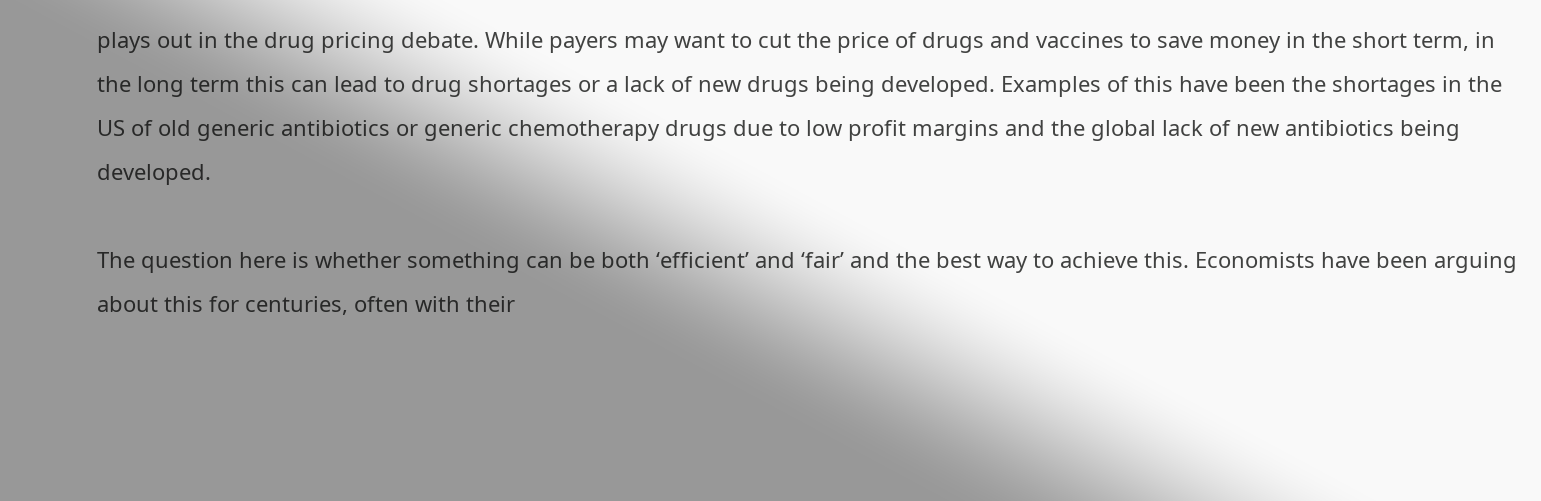plays out in the drug pricing debate. While payers may want to cut the price of drugs and vaccines to save money in the short term, in the long term this can lead to drug shortages or a lack of new drugs being developed. Examples of this have been the shortages in the US of old generic antibiotics or generic chemotherapy drugs due to low profit margins and the global lack of new antibiotics being developed.

The question here is whether something can be both ‘efficient’ and ‘fair’ and the best way to achieve this. Economists have been arguing about this for centuries, often with their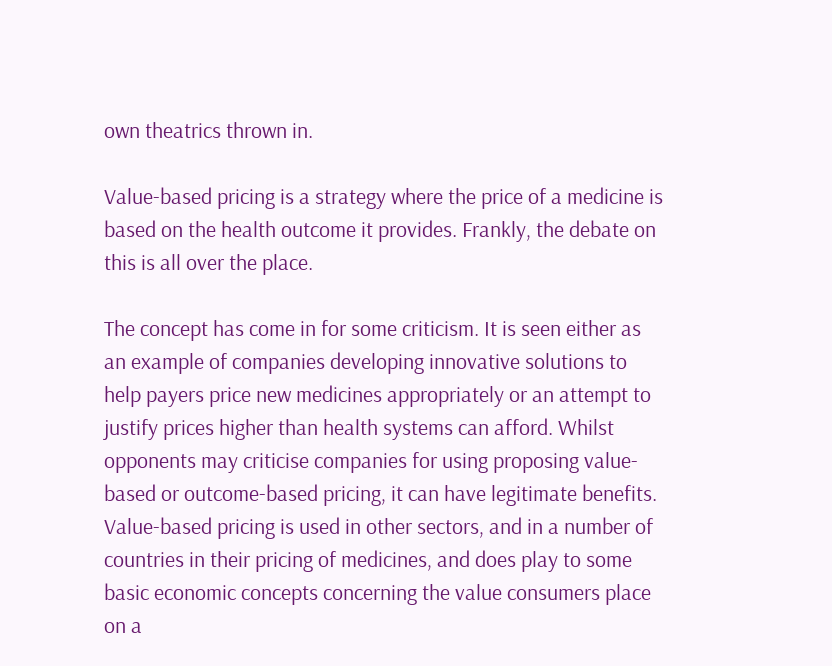own theatrics thrown in.

Value-based pricing is a strategy where the price of a medicine is based on the health outcome it provides. Frankly, the debate on this is all over the place.

The concept has come in for some criticism. It is seen either as an example of companies developing innovative solutions to help payers price new medicines appropriately or an attempt to justify prices higher than health systems can afford. Whilst opponents may criticise companies for using proposing value-based or outcome-based pricing, it can have legitimate benefits. Value-based pricing is used in other sectors, and in a number of countries in their pricing of medicines, and does play to some basic economic concepts concerning the value consumers place on a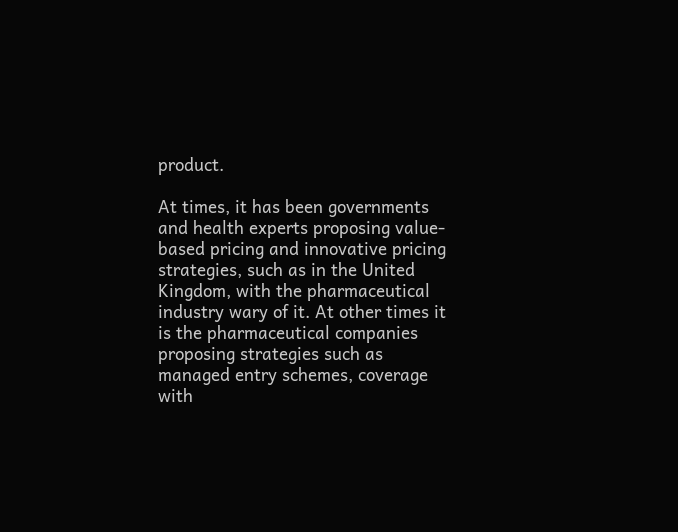product.

At times, it has been governments and health experts proposing value-based pricing and innovative pricing strategies, such as in the United Kingdom, with the pharmaceutical industry wary of it. At other times it is the pharmaceutical companies proposing strategies such as managed entry schemes, coverage with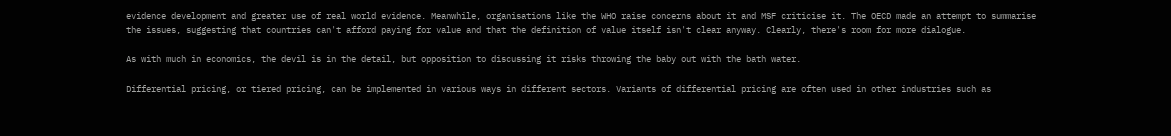evidence development and greater use of real world evidence. Meanwhile, organisations like the WHO raise concerns about it and MSF criticise it. The OECD made an attempt to summarise the issues, suggesting that countries can't afford paying for value and that the definition of value itself isn't clear anyway. Clearly, there's room for more dialogue.

As with much in economics, the devil is in the detail, but opposition to discussing it risks throwing the baby out with the bath water.

Differential pricing, or tiered pricing, can be implemented in various ways in different sectors. Variants of differential pricing are often used in other industries such as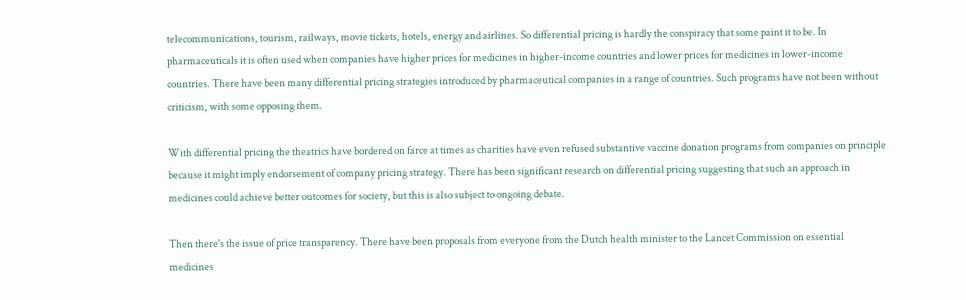telecommunications, tourism, railways, movie tickets, hotels, energy and airlines. So differential pricing is hardly the conspiracy that some paint it to be. In pharmaceuticals it is often used when companies have higher prices for medicines in higher-income countries and lower prices for medicines in lower-income countries. There have been many differential pricing strategies introduced by pharmaceutical companies in a range of countries. Such programs have not been without criticism, with some opposing them.

With differential pricing the theatrics have bordered on farce at times as charities have even refused substantive vaccine donation programs from companies on principle because it might imply endorsement of company pricing strategy. There has been significant research on differential pricing suggesting that such an approach in medicines could achieve better outcomes for society, but this is also subject to ongoing debate.

Then there's the issue of price transparency. There have been proposals from everyone from the Dutch health minister to the Lancet Commission on essential medicines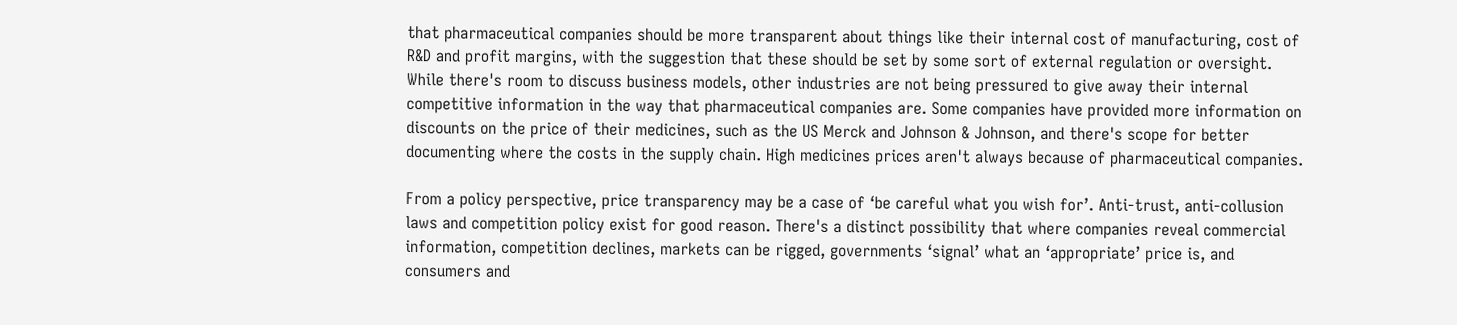that pharmaceutical companies should be more transparent about things like their internal cost of manufacturing, cost of R&D and profit margins, with the suggestion that these should be set by some sort of external regulation or oversight. While there's room to discuss business models, other industries are not being pressured to give away their internal competitive information in the way that pharmaceutical companies are. Some companies have provided more information on discounts on the price of their medicines, such as the US Merck and Johnson & Johnson, and there's scope for better documenting where the costs in the supply chain. High medicines prices aren't always because of pharmaceutical companies.

From a policy perspective, price transparency may be a case of ‘be careful what you wish for’. Anti-trust, anti-collusion laws and competition policy exist for good reason. There's a distinct possibility that where companies reveal commercial information, competition declines, markets can be rigged, governments ‘signal’ what an ‘appropriate’ price is, and consumers and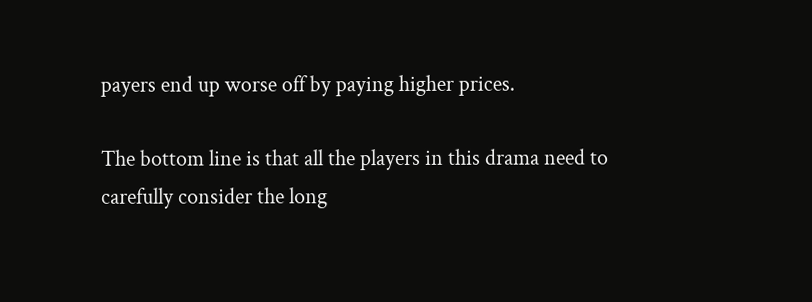payers end up worse off by paying higher prices.

The bottom line is that all the players in this drama need to carefully consider the long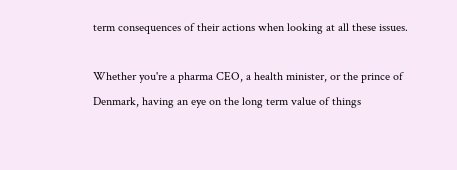term consequences of their actions when looking at all these issues.

Whether you're a pharma CEO, a health minister, or the prince of Denmark, having an eye on the long term value of things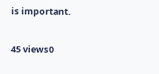is important.

45 views0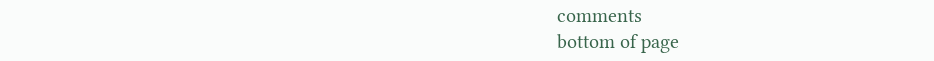comments
bottom of page